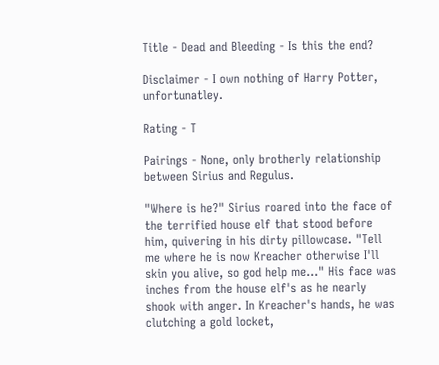Title - Dead and Bleeding - Is this the end?

Disclaimer - I own nothing of Harry Potter, unfortunatley.

Rating - T

Pairings - None, only brotherly relationship between Sirius and Regulus.

"Where is he?" Sirius roared into the face of the terrified house elf that stood before him, quivering in his dirty pillowcase. "Tell me where he is now Kreacher otherwise I'll skin you alive, so god help me…" His face was inches from the house elf's as he nearly shook with anger. In Kreacher's hands, he was clutching a gold locket,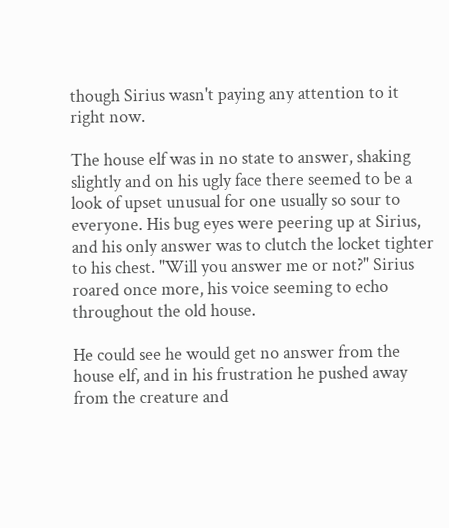though Sirius wasn't paying any attention to it right now.

The house elf was in no state to answer, shaking slightly and on his ugly face there seemed to be a look of upset unusual for one usually so sour to everyone. His bug eyes were peering up at Sirius, and his only answer was to clutch the locket tighter to his chest. "Will you answer me or not?" Sirius roared once more, his voice seeming to echo throughout the old house.

He could see he would get no answer from the house elf, and in his frustration he pushed away from the creature and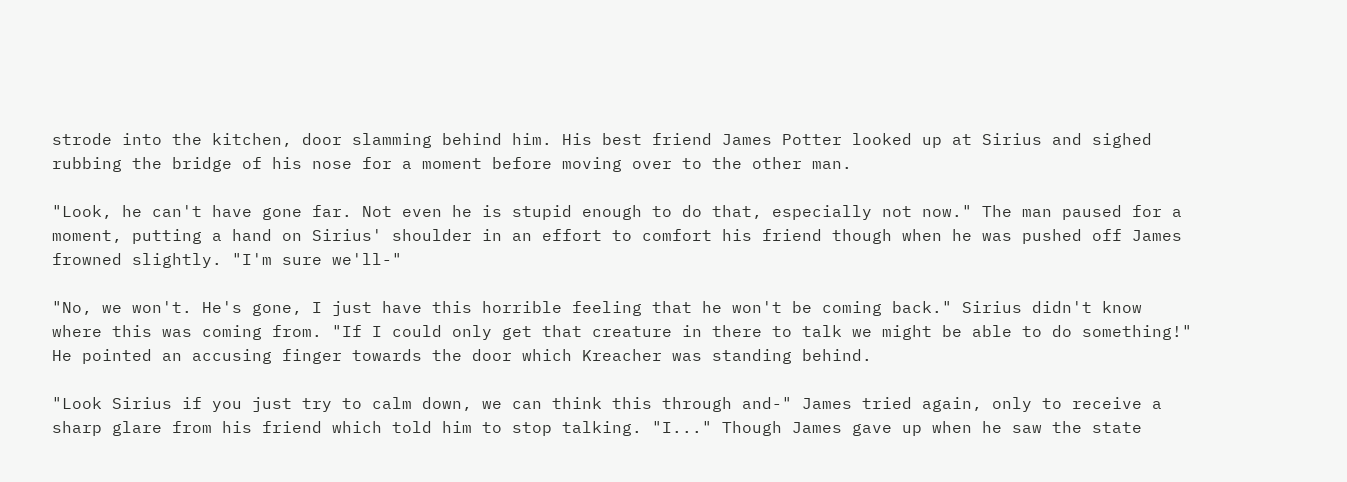strode into the kitchen, door slamming behind him. His best friend James Potter looked up at Sirius and sighed rubbing the bridge of his nose for a moment before moving over to the other man.

"Look, he can't have gone far. Not even he is stupid enough to do that, especially not now." The man paused for a moment, putting a hand on Sirius' shoulder in an effort to comfort his friend though when he was pushed off James frowned slightly. "I'm sure we'll-"

"No, we won't. He's gone, I just have this horrible feeling that he won't be coming back." Sirius didn't know where this was coming from. "If I could only get that creature in there to talk we might be able to do something!" He pointed an accusing finger towards the door which Kreacher was standing behind.

"Look Sirius if you just try to calm down, we can think this through and-" James tried again, only to receive a sharp glare from his friend which told him to stop talking. "I..." Though James gave up when he saw the state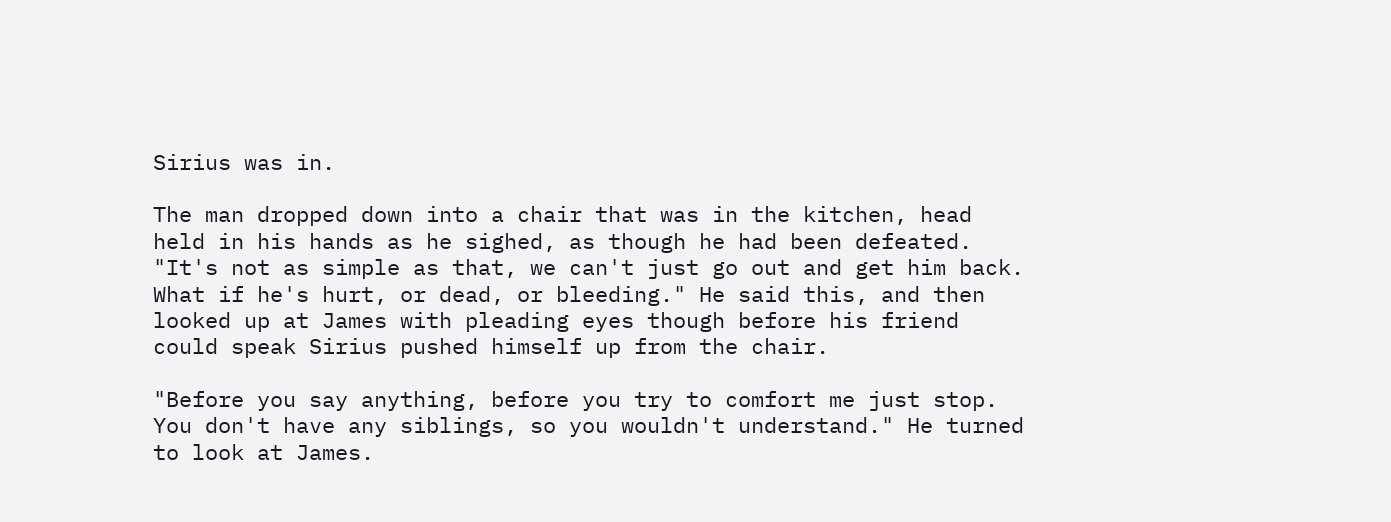Sirius was in.

The man dropped down into a chair that was in the kitchen, head held in his hands as he sighed, as though he had been defeated. "It's not as simple as that, we can't just go out and get him back. What if he's hurt, or dead, or bleeding." He said this, and then looked up at James with pleading eyes though before his friend could speak Sirius pushed himself up from the chair.

"Before you say anything, before you try to comfort me just stop. You don't have any siblings, so you wouldn't understand." He turned to look at James.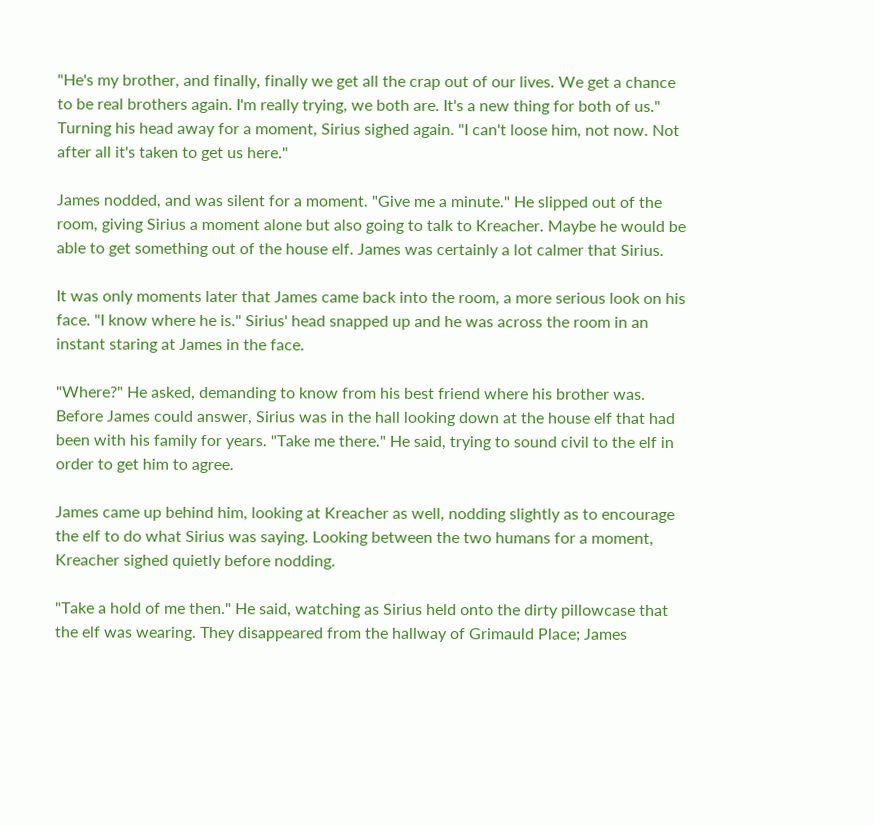"He's my brother, and finally, finally we get all the crap out of our lives. We get a chance to be real brothers again. I'm really trying, we both are. It's a new thing for both of us." Turning his head away for a moment, Sirius sighed again. "I can't loose him, not now. Not after all it's taken to get us here."

James nodded, and was silent for a moment. "Give me a minute." He slipped out of the room, giving Sirius a moment alone but also going to talk to Kreacher. Maybe he would be able to get something out of the house elf. James was certainly a lot calmer that Sirius.

It was only moments later that James came back into the room, a more serious look on his face. "I know where he is." Sirius' head snapped up and he was across the room in an instant staring at James in the face.

"Where?" He asked, demanding to know from his best friend where his brother was. Before James could answer, Sirius was in the hall looking down at the house elf that had been with his family for years. "Take me there." He said, trying to sound civil to the elf in order to get him to agree.

James came up behind him, looking at Kreacher as well, nodding slightly as to encourage the elf to do what Sirius was saying. Looking between the two humans for a moment, Kreacher sighed quietly before nodding.

"Take a hold of me then." He said, watching as Sirius held onto the dirty pillowcase that the elf was wearing. They disappeared from the hallway of Grimauld Place; James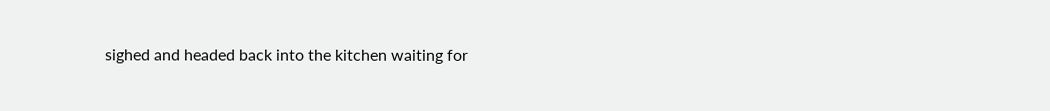sighed and headed back into the kitchen waiting for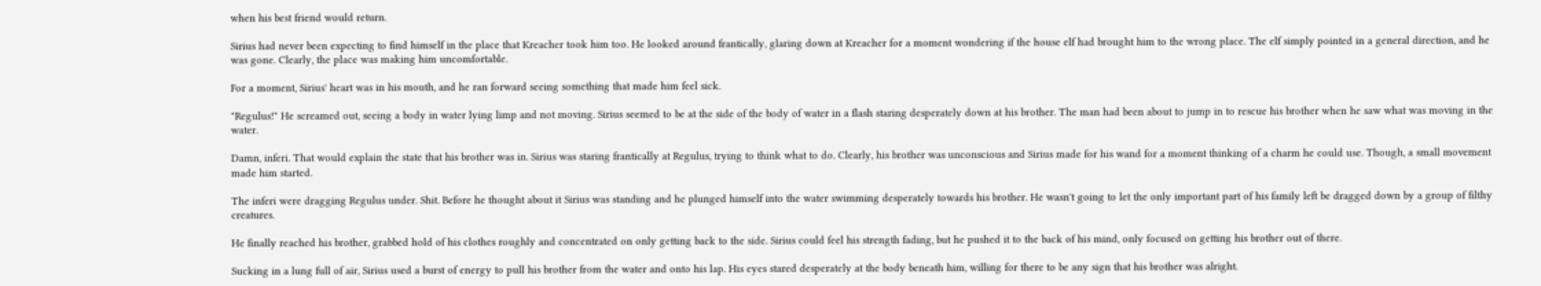when his best friend would return.

Sirius had never been expecting to find himself in the place that Kreacher took him too. He looked around frantically, glaring down at Kreacher for a moment wondering if the house elf had brought him to the wrong place. The elf simply pointed in a general direction, and he was gone. Clearly, the place was making him uncomfortable.

For a moment, Sirius' heart was in his mouth, and he ran forward seeing something that made him feel sick.

"Regulus!" He screamed out, seeing a body in water lying limp and not moving. Sirius seemed to be at the side of the body of water in a flash staring desperately down at his brother. The man had been about to jump in to rescue his brother when he saw what was moving in the water.

Damn, inferi. That would explain the state that his brother was in. Sirius was staring frantically at Regulus, trying to think what to do. Clearly, his brother was unconscious and Sirius made for his wand for a moment thinking of a charm he could use. Though, a small movement made him started.

The inferi were dragging Regulus under. Shit. Before he thought about it Sirius was standing and he plunged himself into the water swimming desperately towards his brother. He wasn't going to let the only important part of his family left be dragged down by a group of filthy creatures.

He finally reached his brother, grabbed hold of his clothes roughly and concentrated on only getting back to the side. Sirius could feel his strength fading, but he pushed it to the back of his mind, only focused on getting his brother out of there.

Sucking in a lung full of air, Sirius used a burst of energy to pull his brother from the water and onto his lap. His eyes stared desperately at the body beneath him, willing for there to be any sign that his brother was alright.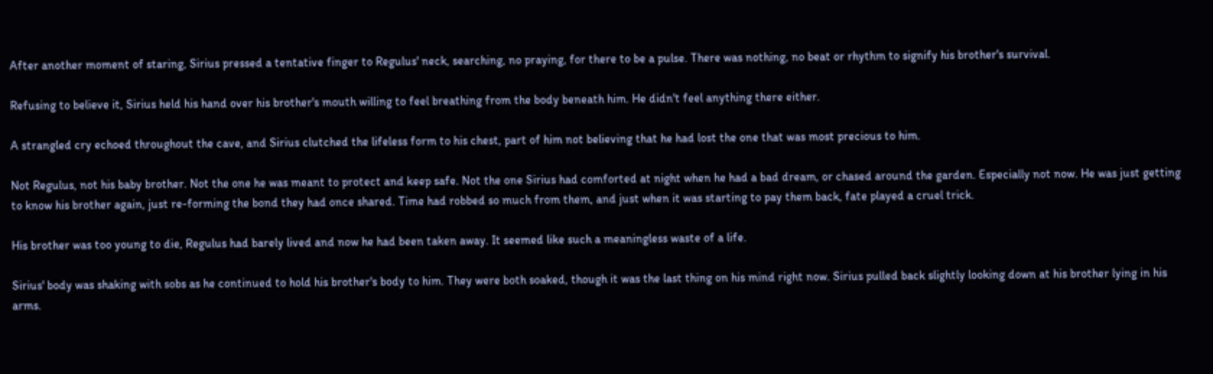After another moment of staring, Sirius pressed a tentative finger to Regulus' neck, searching, no praying, for there to be a pulse. There was nothing, no beat or rhythm to signify his brother's survival.

Refusing to believe it, Sirius held his hand over his brother's mouth willing to feel breathing from the body beneath him. He didn't feel anything there either.

A strangled cry echoed throughout the cave, and Sirius clutched the lifeless form to his chest, part of him not believing that he had lost the one that was most precious to him.

Not Regulus, not his baby brother. Not the one he was meant to protect and keep safe. Not the one Sirius had comforted at night when he had a bad dream, or chased around the garden. Especially not now. He was just getting to know his brother again, just re-forming the bond they had once shared. Time had robbed so much from them, and just when it was starting to pay them back, fate played a cruel trick.

His brother was too young to die, Regulus had barely lived and now he had been taken away. It seemed like such a meaningless waste of a life.

Sirius' body was shaking with sobs as he continued to hold his brother's body to him. They were both soaked, though it was the last thing on his mind right now. Sirius pulled back slightly looking down at his brother lying in his arms.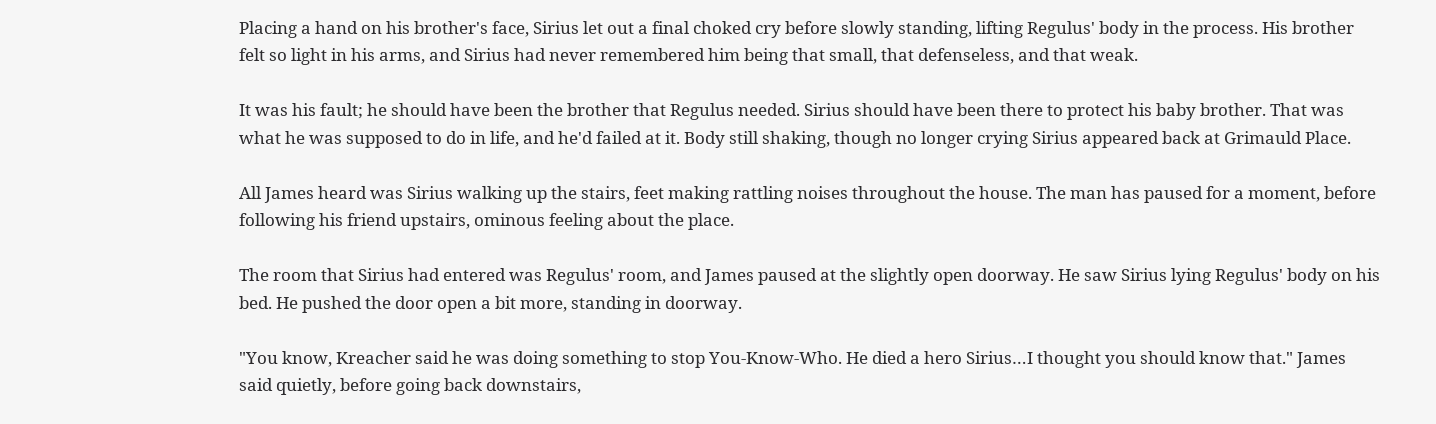Placing a hand on his brother's face, Sirius let out a final choked cry before slowly standing, lifting Regulus' body in the process. His brother felt so light in his arms, and Sirius had never remembered him being that small, that defenseless, and that weak.

It was his fault; he should have been the brother that Regulus needed. Sirius should have been there to protect his baby brother. That was what he was supposed to do in life, and he'd failed at it. Body still shaking, though no longer crying Sirius appeared back at Grimauld Place.

All James heard was Sirius walking up the stairs, feet making rattling noises throughout the house. The man has paused for a moment, before following his friend upstairs, ominous feeling about the place.

The room that Sirius had entered was Regulus' room, and James paused at the slightly open doorway. He saw Sirius lying Regulus' body on his bed. He pushed the door open a bit more, standing in doorway.

"You know, Kreacher said he was doing something to stop You-Know-Who. He died a hero Sirius…I thought you should know that." James said quietly, before going back downstairs,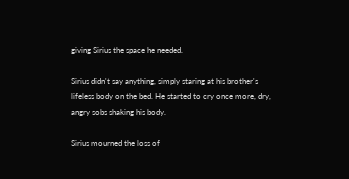giving Sirius the space he needed.

Sirius didn't say anything, simply staring at his brother's lifeless body on the bed. He started to cry once more, dry, angry sobs shaking his body.

Sirius mourned the loss of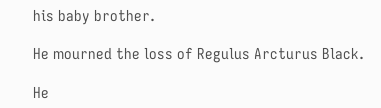his baby brother.

He mourned the loss of Regulus Arcturus Black.

He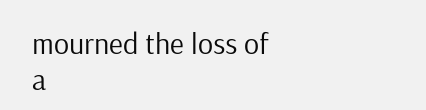mourned the loss of a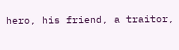hero, his friend, a traitor,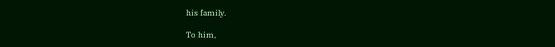his family.

To him,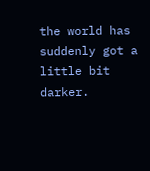the world has suddenly got a little bit darker.